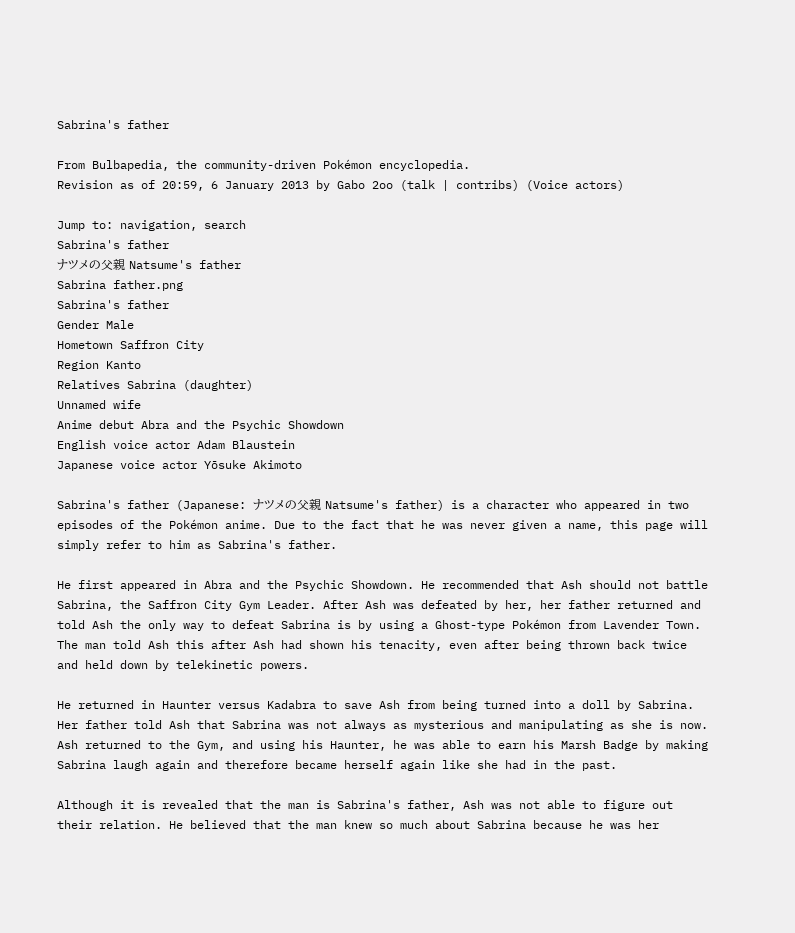Sabrina's father

From Bulbapedia, the community-driven Pokémon encyclopedia.
Revision as of 20:59, 6 January 2013 by Gabo 2oo (talk | contribs) (Voice actors)

Jump to: navigation, search
Sabrina's father
ナツメの父親 Natsume's father
Sabrina father.png
Sabrina's father
Gender Male
Hometown Saffron City
Region Kanto
Relatives Sabrina (daughter)
Unnamed wife
Anime debut Abra and the Psychic Showdown
English voice actor Adam Blaustein
Japanese voice actor Yōsuke Akimoto

Sabrina's father (Japanese: ナツメの父親 Natsume's father) is a character who appeared in two episodes of the Pokémon anime. Due to the fact that he was never given a name, this page will simply refer to him as Sabrina's father.

He first appeared in Abra and the Psychic Showdown. He recommended that Ash should not battle Sabrina, the Saffron City Gym Leader. After Ash was defeated by her, her father returned and told Ash the only way to defeat Sabrina is by using a Ghost-type Pokémon from Lavender Town. The man told Ash this after Ash had shown his tenacity, even after being thrown back twice and held down by telekinetic powers.

He returned in Haunter versus Kadabra to save Ash from being turned into a doll by Sabrina. Her father told Ash that Sabrina was not always as mysterious and manipulating as she is now. Ash returned to the Gym, and using his Haunter, he was able to earn his Marsh Badge by making Sabrina laugh again and therefore became herself again like she had in the past.

Although it is revealed that the man is Sabrina's father, Ash was not able to figure out their relation. He believed that the man knew so much about Sabrina because he was her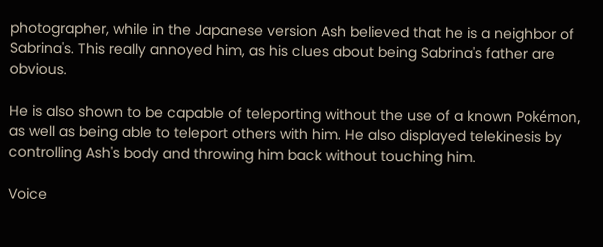photographer, while in the Japanese version Ash believed that he is a neighbor of Sabrina's. This really annoyed him, as his clues about being Sabrina's father are obvious.

He is also shown to be capable of teleporting without the use of a known Pokémon, as well as being able to teleport others with him. He also displayed telekinesis by controlling Ash's body and throwing him back without touching him.

Voice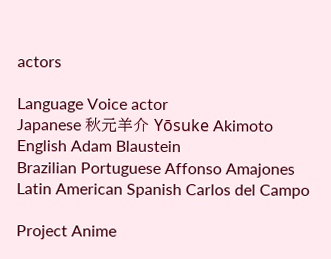actors

Language Voice actor
Japanese 秋元羊介 Yōsuke Akimoto
English Adam Blaustein
Brazilian Portuguese Affonso Amajones
Latin American Spanish Carlos del Campo

Project Anime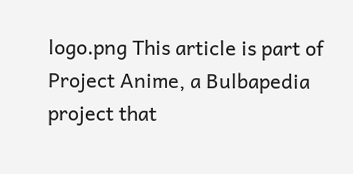logo.png This article is part of Project Anime, a Bulbapedia project that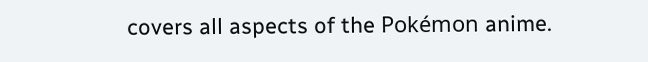covers all aspects of the Pokémon anime.